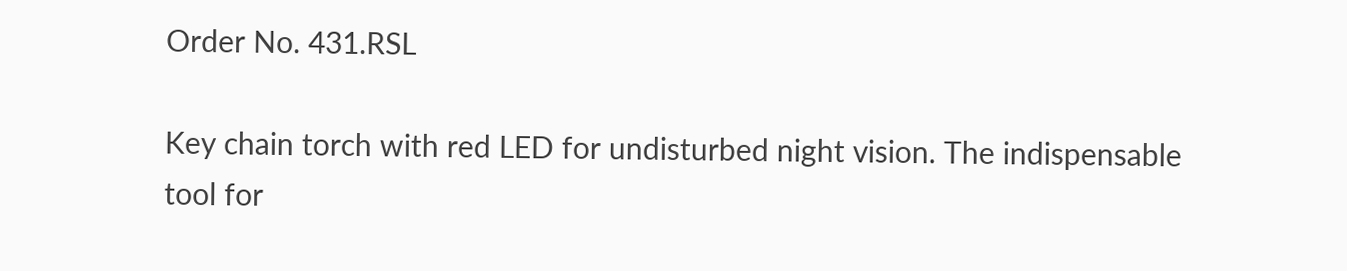Order No. 431.RSL

Key chain torch with red LED for undisturbed night vision. The indispensable tool for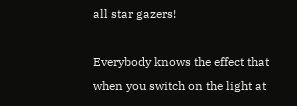all star gazers!

Everybody knows the effect that when you switch on the light at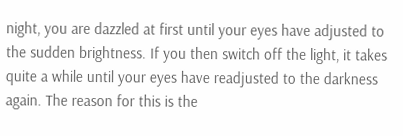night, you are dazzled at first until your eyes have adjusted to the sudden brightness. If you then switch off the light, it takes quite a while until your eyes have readjusted to the darkness again. The reason for this is the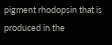pigment rhodopsin that is produced in the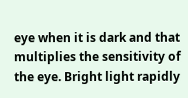eye when it is dark and that multiplies the sensitivity of the eye. Bright light rapidly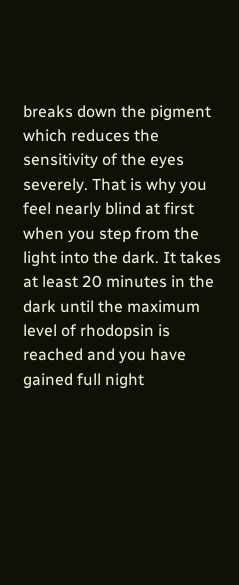breaks down the pigment which reduces the sensitivity of the eyes severely. That is why you feel nearly blind at first when you step from the light into the dark. It takes at least 20 minutes in the dark until the maximum level of rhodopsin is reached and you have gained full night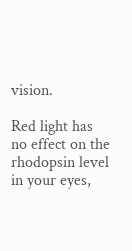vision.

Red light has no effect on the rhodopsin level in your eyes,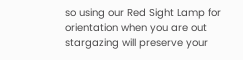so using our Red Sight Lamp for orientation when you are out stargazing will preserve your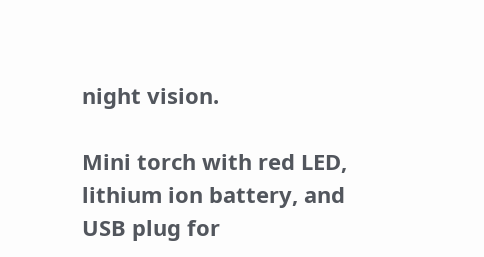night vision.

Mini torch with red LED, lithium ion battery, and USB plug for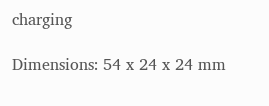charging

Dimensions: 54 x 24 x 24 mm